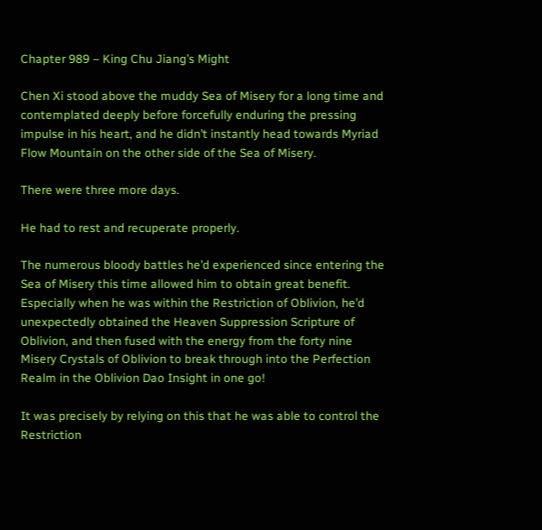Chapter 989 – King Chu Jiang’s Might

Chen Xi stood above the muddy Sea of Misery for a long time and contemplated deeply before forcefully enduring the pressing impulse in his heart, and he didn’t instantly head towards Myriad Flow Mountain on the other side of the Sea of Misery.

There were three more days.

He had to rest and recuperate properly.

The numerous bloody battles he’d experienced since entering the Sea of Misery this time allowed him to obtain great benefit. Especially when he was within the Restriction of Oblivion, he’d unexpectedly obtained the Heaven Suppression Scripture of Oblivion, and then fused with the energy from the forty nine Misery Crystals of Oblivion to break through into the Perfection Realm in the Oblivion Dao Insight in one go!

It was precisely by relying on this that he was able to control the Restriction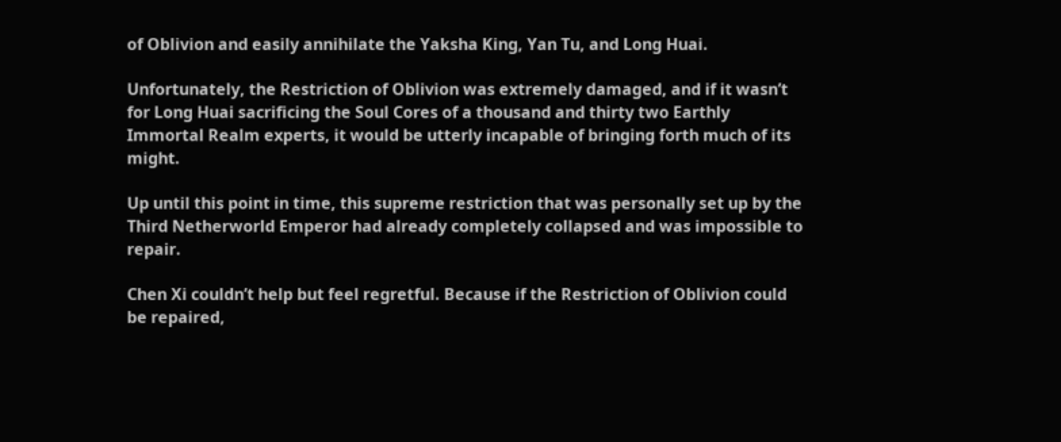of Oblivion and easily annihilate the Yaksha King, Yan Tu, and Long Huai.

Unfortunately, the Restriction of Oblivion was extremely damaged, and if it wasn’t for Long Huai sacrificing the Soul Cores of a thousand and thirty two Earthly Immortal Realm experts, it would be utterly incapable of bringing forth much of its might.

Up until this point in time, this supreme restriction that was personally set up by the Third Netherworld Emperor had already completely collapsed and was impossible to repair.

Chen Xi couldn’t help but feel regretful. Because if the Restriction of Oblivion could be repaired,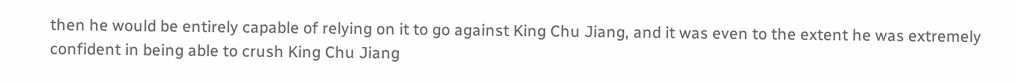then he would be entirely capable of relying on it to go against King Chu Jiang, and it was even to the extent he was extremely confident in being able to crush King Chu Jiang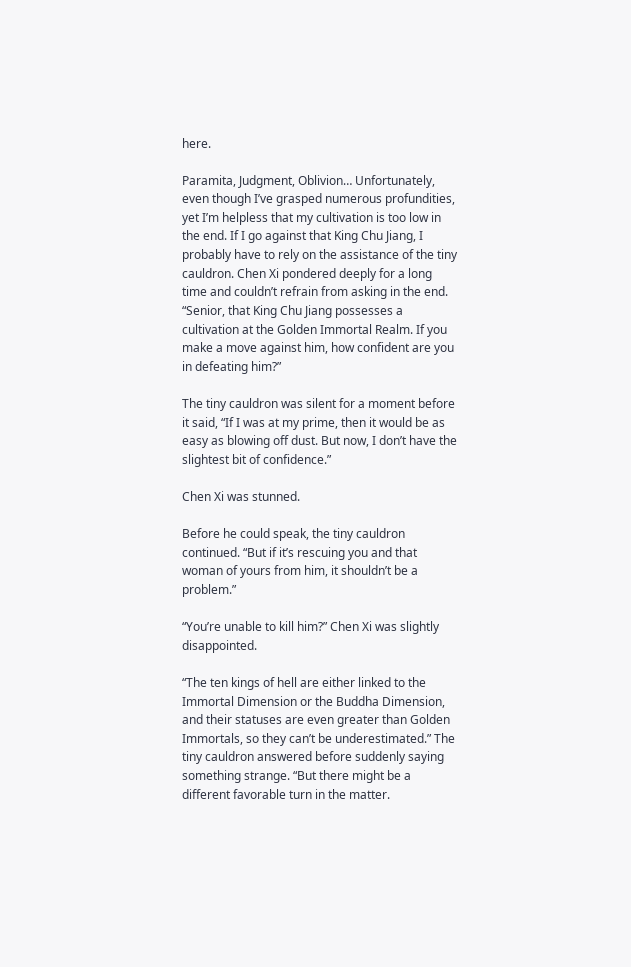here.

Paramita, Judgment, Oblivion… Unfortunately, even though I’ve grasped numerous profundities, yet I’m helpless that my cultivation is too low in the end. If I go against that King Chu Jiang, I probably have to rely on the assistance of the tiny cauldron. Chen Xi pondered deeply for a long time and couldn’t refrain from asking in the end. “Senior, that King Chu Jiang possesses a cultivation at the Golden Immortal Realm. If you make a move against him, how confident are you in defeating him?”

The tiny cauldron was silent for a moment before it said, “If I was at my prime, then it would be as easy as blowing off dust. But now, I don’t have the slightest bit of confidence.”

Chen Xi was stunned.

Before he could speak, the tiny cauldron continued. “But if it’s rescuing you and that woman of yours from him, it shouldn’t be a problem.”

“You’re unable to kill him?” Chen Xi was slightly disappointed.

“The ten kings of hell are either linked to the Immortal Dimension or the Buddha Dimension, and their statuses are even greater than Golden Immortals, so they can’t be underestimated.” The tiny cauldron answered before suddenly saying something strange. “But there might be a different favorable turn in the matter.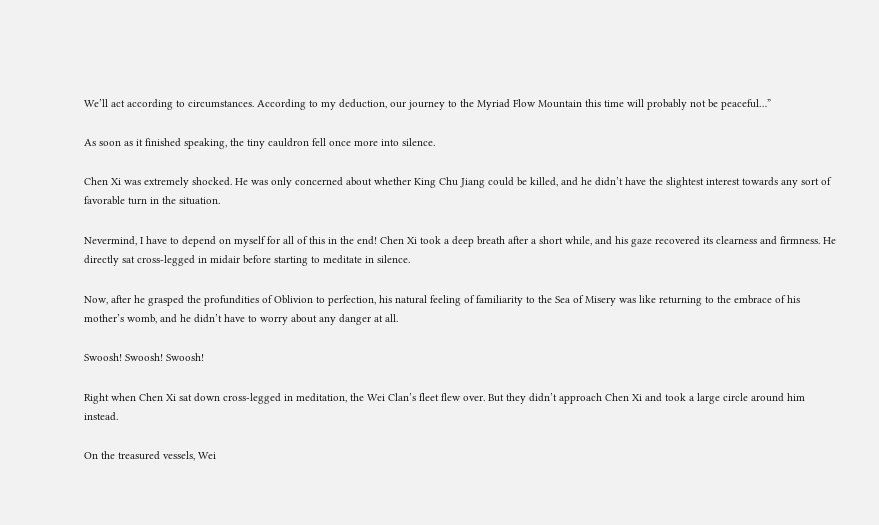We’ll act according to circumstances. According to my deduction, our journey to the Myriad Flow Mountain this time will probably not be peaceful…”

As soon as it finished speaking, the tiny cauldron fell once more into silence.

Chen Xi was extremely shocked. He was only concerned about whether King Chu Jiang could be killed, and he didn’t have the slightest interest towards any sort of favorable turn in the situation.

Nevermind, I have to depend on myself for all of this in the end! Chen Xi took a deep breath after a short while, and his gaze recovered its clearness and firmness. He directly sat cross-legged in midair before starting to meditate in silence.

Now, after he grasped the profundities of Oblivion to perfection, his natural feeling of familiarity to the Sea of Misery was like returning to the embrace of his mother’s womb, and he didn’t have to worry about any danger at all.

Swoosh! Swoosh! Swoosh!

Right when Chen Xi sat down cross-legged in meditation, the Wei Clan’s fleet flew over. But they didn’t approach Chen Xi and took a large circle around him instead.

On the treasured vessels, Wei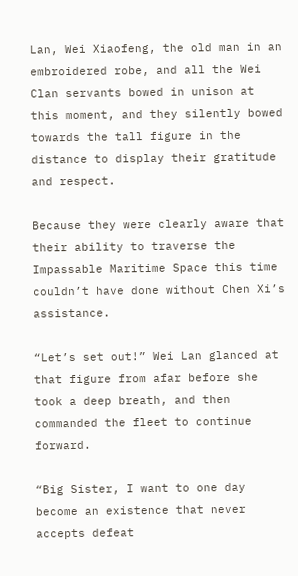Lan, Wei Xiaofeng, the old man in an embroidered robe, and all the Wei Clan servants bowed in unison at this moment, and they silently bowed towards the tall figure in the distance to display their gratitude and respect.

Because they were clearly aware that their ability to traverse the Impassable Maritime Space this time couldn’t have done without Chen Xi’s assistance.

“Let’s set out!” Wei Lan glanced at that figure from afar before she took a deep breath, and then commanded the fleet to continue forward.

“Big Sister, I want to one day become an existence that never accepts defeat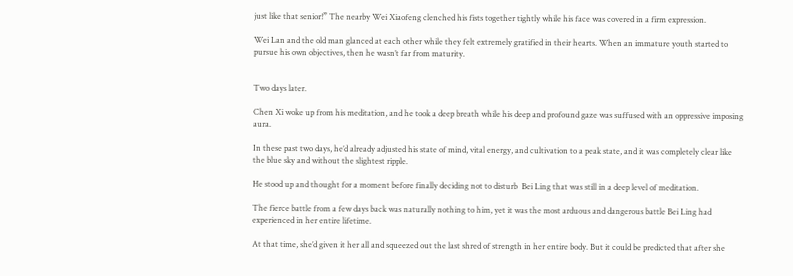just like that senior!” The nearby Wei Xiaofeng clenched his fists together tightly while his face was covered in a firm expression.

Wei Lan and the old man glanced at each other while they felt extremely gratified in their hearts. When an immature youth started to pursue his own objectives, then he wasn’t far from maturity.


Two days later.

Chen Xi woke up from his meditation, and he took a deep breath while his deep and profound gaze was suffused with an oppressive imposing aura.

In these past two days, he’d already adjusted his state of mind, vital energy, and cultivation to a peak state, and it was completely clear like the blue sky and without the slightest ripple.

He stood up and thought for a moment before finally deciding not to disturb  Bei Ling that was still in a deep level of meditation.

The fierce battle from a few days back was naturally nothing to him, yet it was the most arduous and dangerous battle Bei Ling had experienced in her entire lifetime.

At that time, she’d given it her all and squeezed out the last shred of strength in her entire body. But it could be predicted that after she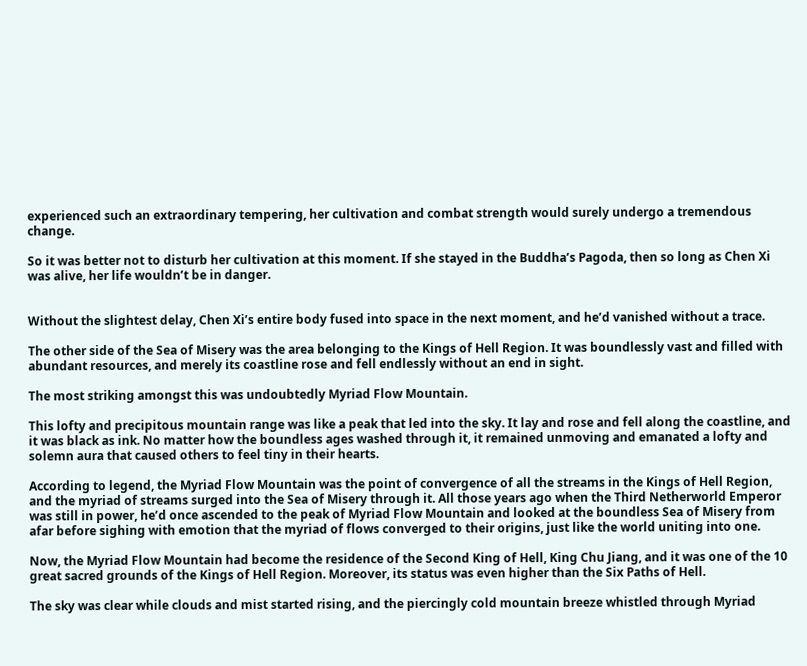experienced such an extraordinary tempering, her cultivation and combat strength would surely undergo a tremendous change.

So it was better not to disturb her cultivation at this moment. If she stayed in the Buddha’s Pagoda, then so long as Chen Xi was alive, her life wouldn’t be in danger.


Without the slightest delay, Chen Xi’s entire body fused into space in the next moment, and he’d vanished without a trace.

The other side of the Sea of Misery was the area belonging to the Kings of Hell Region. It was boundlessly vast and filled with abundant resources, and merely its coastline rose and fell endlessly without an end in sight.

The most striking amongst this was undoubtedly Myriad Flow Mountain.

This lofty and precipitous mountain range was like a peak that led into the sky. It lay and rose and fell along the coastline, and it was black as ink. No matter how the boundless ages washed through it, it remained unmoving and emanated a lofty and solemn aura that caused others to feel tiny in their hearts.

According to legend, the Myriad Flow Mountain was the point of convergence of all the streams in the Kings of Hell Region, and the myriad of streams surged into the Sea of Misery through it. All those years ago when the Third Netherworld Emperor was still in power, he’d once ascended to the peak of Myriad Flow Mountain and looked at the boundless Sea of Misery from afar before sighing with emotion that the myriad of flows converged to their origins, just like the world uniting into one.

Now, the Myriad Flow Mountain had become the residence of the Second King of Hell, King Chu Jiang, and it was one of the 10 great sacred grounds of the Kings of Hell Region. Moreover, its status was even higher than the Six Paths of Hell.

The sky was clear while clouds and mist started rising, and the piercingly cold mountain breeze whistled through Myriad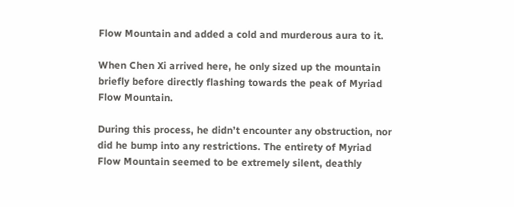Flow Mountain and added a cold and murderous aura to it.

When Chen Xi arrived here, he only sized up the mountain briefly before directly flashing towards the peak of Myriad Flow Mountain.

During this process, he didn’t encounter any obstruction, nor did he bump into any restrictions. The entirety of Myriad Flow Mountain seemed to be extremely silent, deathly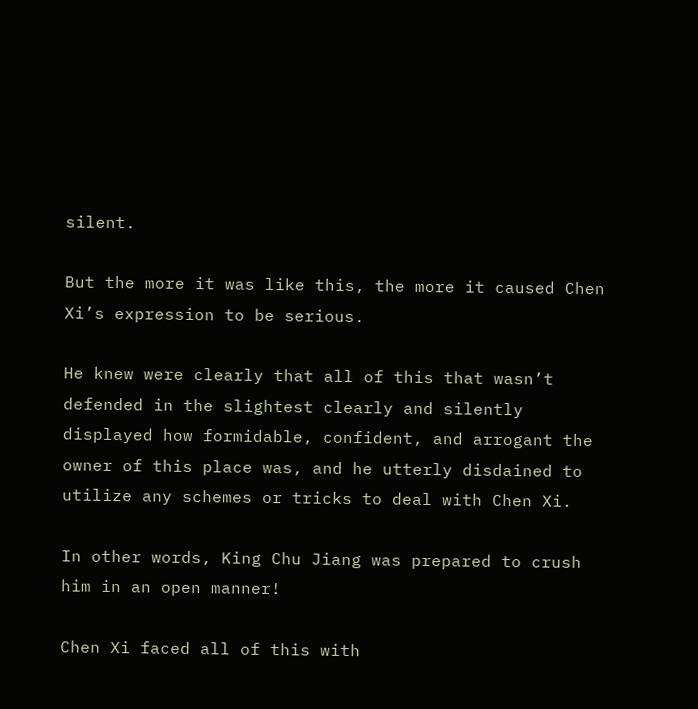silent.

But the more it was like this, the more it caused Chen Xi’s expression to be serious.

He knew were clearly that all of this that wasn’t defended in the slightest clearly and silently displayed how formidable, confident, and arrogant the owner of this place was, and he utterly disdained to utilize any schemes or tricks to deal with Chen Xi.

In other words, King Chu Jiang was prepared to crush him in an open manner!

Chen Xi faced all of this with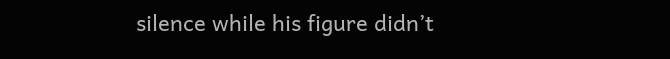silence while his figure didn’t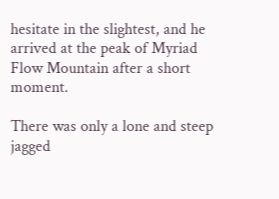hesitate in the slightest, and he arrived at the peak of Myriad Flow Mountain after a short moment.

There was only a lone and steep jagged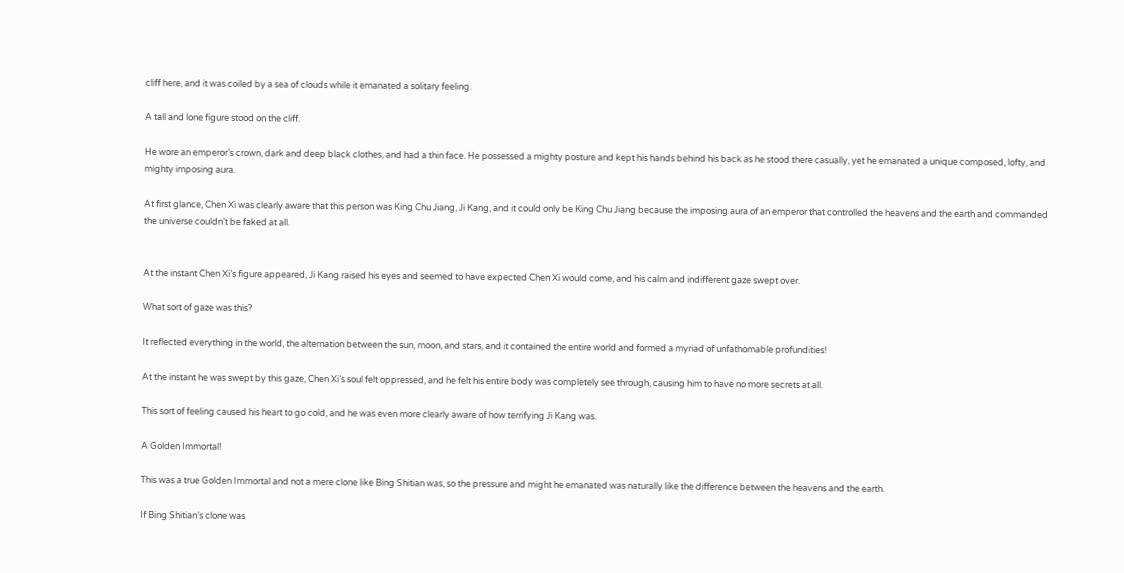cliff here, and it was coiled by a sea of clouds while it emanated a solitary feeling.

A tall and lone figure stood on the cliff.

He wore an emperor’s crown, dark and deep black clothes, and had a thin face. He possessed a mighty posture and kept his hands behind his back as he stood there casually, yet he emanated a unique composed, lofty, and mighty imposing aura.

At first glance, Chen Xi was clearly aware that this person was King Chu Jiang, Ji Kang, and it could only be King Chu Jiang because the imposing aura of an emperor that controlled the heavens and the earth and commanded the universe couldn’t be faked at all.


At the instant Chen Xi’s figure appeared, Ji Kang raised his eyes and seemed to have expected Chen Xi would come, and his calm and indifferent gaze swept over.

What sort of gaze was this?

It reflected everything in the world, the alternation between the sun, moon, and stars, and it contained the entire world and formed a myriad of unfathomable profundities!

At the instant he was swept by this gaze, Chen Xi’s soul felt oppressed, and he felt his entire body was completely see through, causing him to have no more secrets at all.

This sort of feeling caused his heart to go cold, and he was even more clearly aware of how terrifying Ji Kang was.

A Golden Immortal!

This was a true Golden Immortal and not a mere clone like Bing Shitian was, so the pressure and might he emanated was naturally like the difference between the heavens and the earth.

If Bing Shitian’s clone was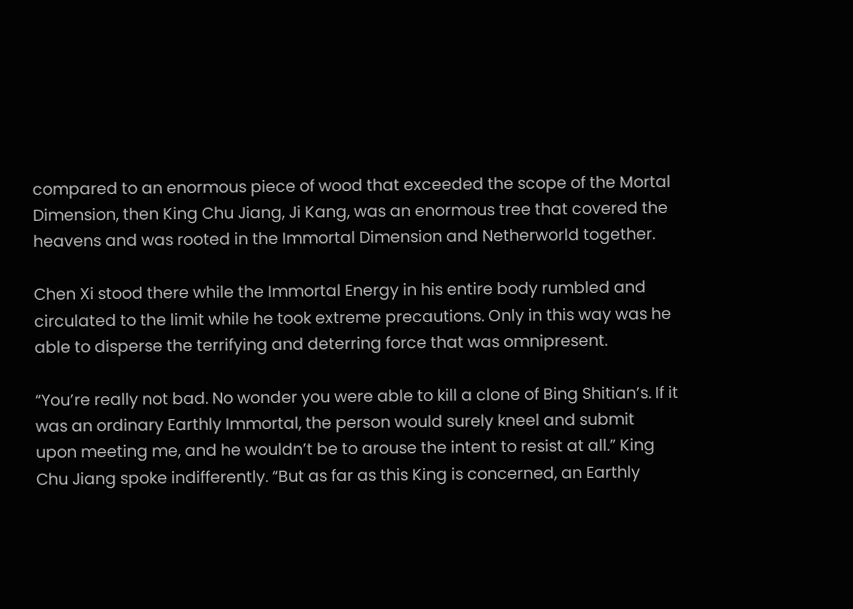compared to an enormous piece of wood that exceeded the scope of the Mortal Dimension, then King Chu Jiang, Ji Kang, was an enormous tree that covered the heavens and was rooted in the Immortal Dimension and Netherworld together.

Chen Xi stood there while the Immortal Energy in his entire body rumbled and circulated to the limit while he took extreme precautions. Only in this way was he able to disperse the terrifying and deterring force that was omnipresent.

“You’re really not bad. No wonder you were able to kill a clone of Bing Shitian’s. If it was an ordinary Earthly Immortal, the person would surely kneel and submit upon meeting me, and he wouldn’t be to arouse the intent to resist at all.” King Chu Jiang spoke indifferently. “But as far as this King is concerned, an Earthly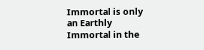Immortal is only an Earthly Immortal in the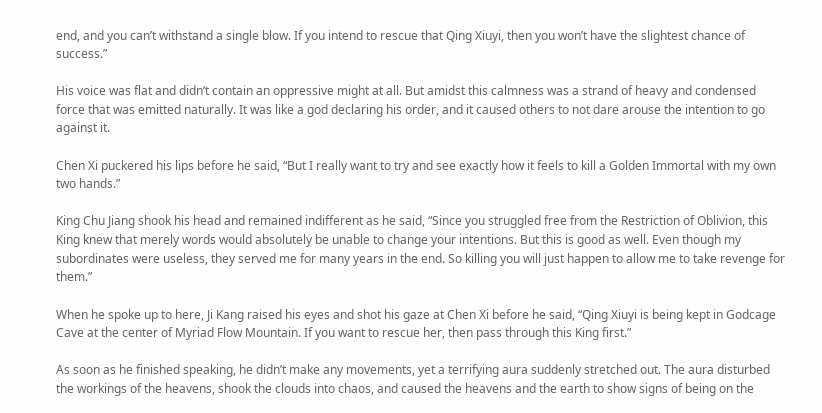end, and you can’t withstand a single blow. If you intend to rescue that Qing Xiuyi, then you won’t have the slightest chance of success.”

His voice was flat and didn’t contain an oppressive might at all. But amidst this calmness was a strand of heavy and condensed force that was emitted naturally. It was like a god declaring his order, and it caused others to not dare arouse the intention to go against it.

Chen Xi puckered his lips before he said, “But I really want to try and see exactly how it feels to kill a Golden Immortal with my own two hands.”

King Chu Jiang shook his head and remained indifferent as he said, “Since you struggled free from the Restriction of Oblivion, this King knew that merely words would absolutely be unable to change your intentions. But this is good as well. Even though my subordinates were useless, they served me for many years in the end. So killing you will just happen to allow me to take revenge for them.”

When he spoke up to here, Ji Kang raised his eyes and shot his gaze at Chen Xi before he said, “Qing Xiuyi is being kept in Godcage Cave at the center of Myriad Flow Mountain. If you want to rescue her, then pass through this King first.”

As soon as he finished speaking, he didn’t make any movements, yet a terrifying aura suddenly stretched out. The aura disturbed the workings of the heavens, shook the clouds into chaos, and caused the heavens and the earth to show signs of being on the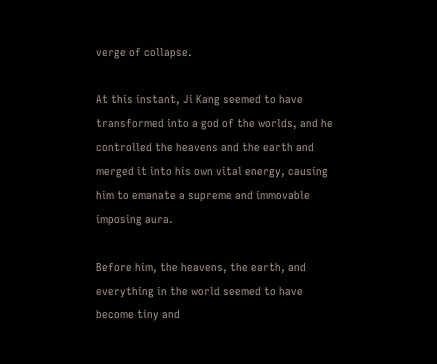verge of collapse.

At this instant, Ji Kang seemed to have transformed into a god of the worlds, and he controlled the heavens and the earth and merged it into his own vital energy, causing him to emanate a supreme and immovable imposing aura.

Before him, the heavens, the earth, and everything in the world seemed to have become tiny and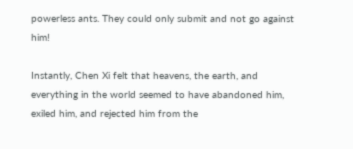powerless ants. They could only submit and not go against him!

Instantly, Chen Xi felt that heavens, the earth, and everything in the world seemed to have abandoned him, exiled him, and rejected him from the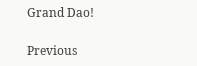Grand Dao!

Previous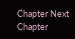Chapter Next Chapter